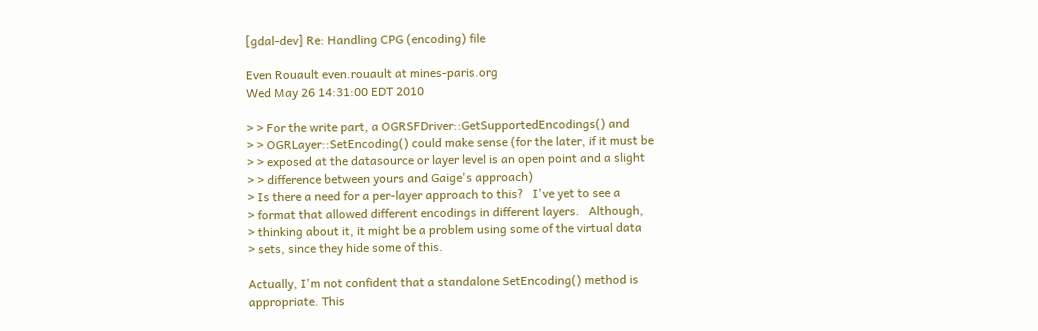[gdal-dev] Re: Handling CPG (encoding) file

Even Rouault even.rouault at mines-paris.org
Wed May 26 14:31:00 EDT 2010

> > For the write part, a OGRSFDriver::GetSupportedEncodings() and
> > OGRLayer::SetEncoding() could make sense (for the later, if it must be
> > exposed at the datasource or layer level is an open point and a slight
> > difference between yours and Gaige's approach)
> Is there a need for a per-layer approach to this?   I've yet to see a
> format that allowed different encodings in different layers.   Although,
> thinking about it, it might be a problem using some of the virtual data
> sets, since they hide some of this.

Actually, I'm not confident that a standalone SetEncoding() method is
appropriate. This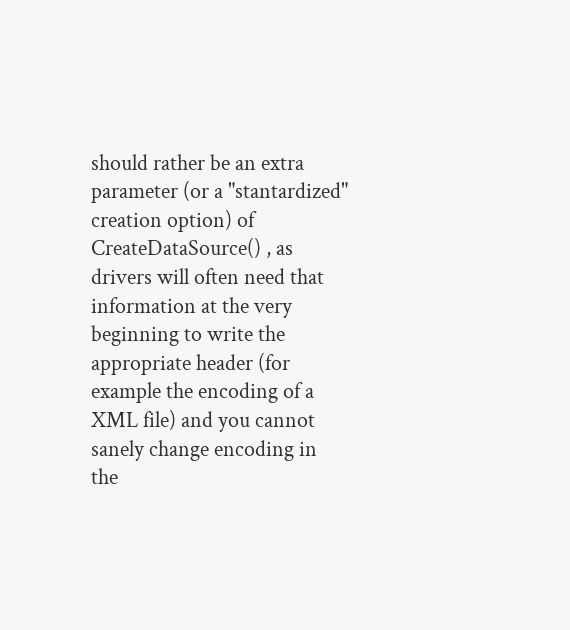should rather be an extra parameter (or a "stantardized"
creation option) of CreateDataSource() , as drivers will often need that
information at the very beginning to write the appropriate header (for
example the encoding of a XML file) and you cannot sanely change encoding in
the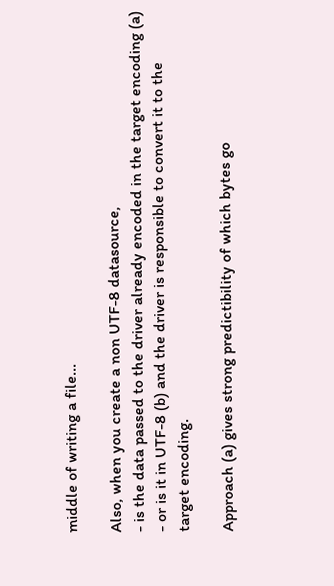middle of writing a file...

Also, when you create a non UTF-8 datasource,
- is the data passed to the driver already encoded in the target encoding (a)
- or is it in UTF-8 (b) and the driver is responsible to convert it to the
target encoding.

Approach (a) gives strong predictibility of which bytes go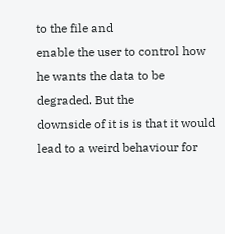to the file and
enable the user to control how he wants the data to be degraded. But the
downside of it is is that it would lead to a weird behaviour for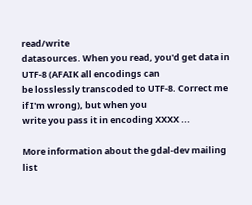read/write
datasources. When you read, you'd get data in UTF-8 (AFAIK all encodings can
be losslessly transcoded to UTF-8. Correct me if I'm wrong), but when you
write you pass it in encoding XXXX ...

More information about the gdal-dev mailing list